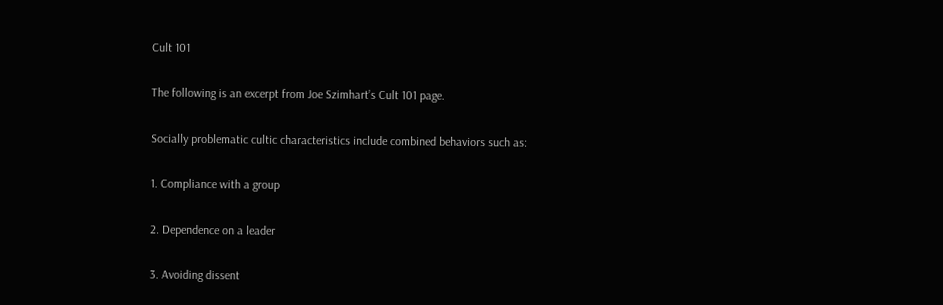Cult 101


The following is an excerpt from Joe Szimhart’s Cult 101 page.


Socially problematic cultic characteristics include combined behaviors such as:


1. Compliance with a group


2. Dependence on a leader


3. Avoiding dissent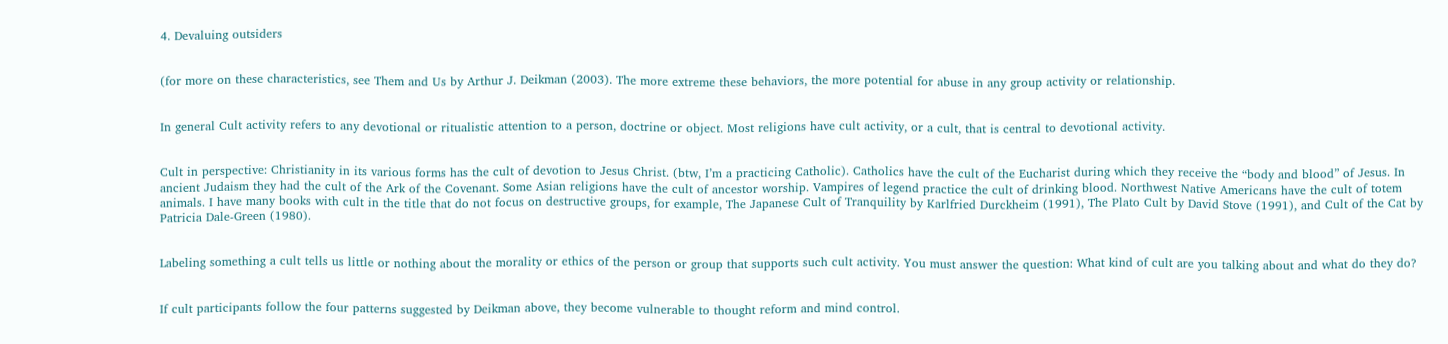4. Devaluing outsiders


(for more on these characteristics, see Them and Us by Arthur J. Deikman (2003). The more extreme these behaviors, the more potential for abuse in any group activity or relationship.


In general Cult activity refers to any devotional or ritualistic attention to a person, doctrine or object. Most religions have cult activity, or a cult, that is central to devotional activity.


Cult in perspective: Christianity in its various forms has the cult of devotion to Jesus Christ. (btw, I’m a practicing Catholic). Catholics have the cult of the Eucharist during which they receive the “body and blood” of Jesus. In ancient Judaism they had the cult of the Ark of the Covenant. Some Asian religions have the cult of ancestor worship. Vampires of legend practice the cult of drinking blood. Northwest Native Americans have the cult of totem animals. I have many books with cult in the title that do not focus on destructive groups, for example, The Japanese Cult of Tranquility by Karlfried Durckheim (1991), The Plato Cult by David Stove (1991), and Cult of the Cat by Patricia Dale-Green (1980).


Labeling something a cult tells us little or nothing about the morality or ethics of the person or group that supports such cult activity. You must answer the question: What kind of cult are you talking about and what do they do?


If cult participants follow the four patterns suggested by Deikman above, they become vulnerable to thought reform and mind control.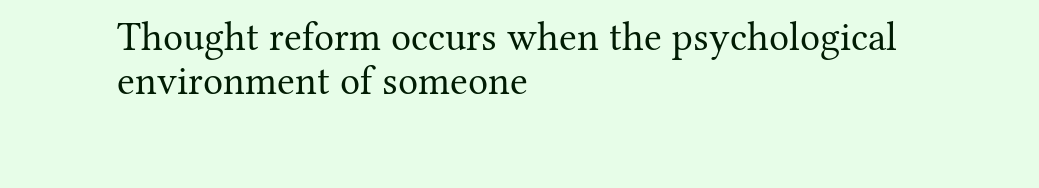Thought reform occurs when the psychological environment of someone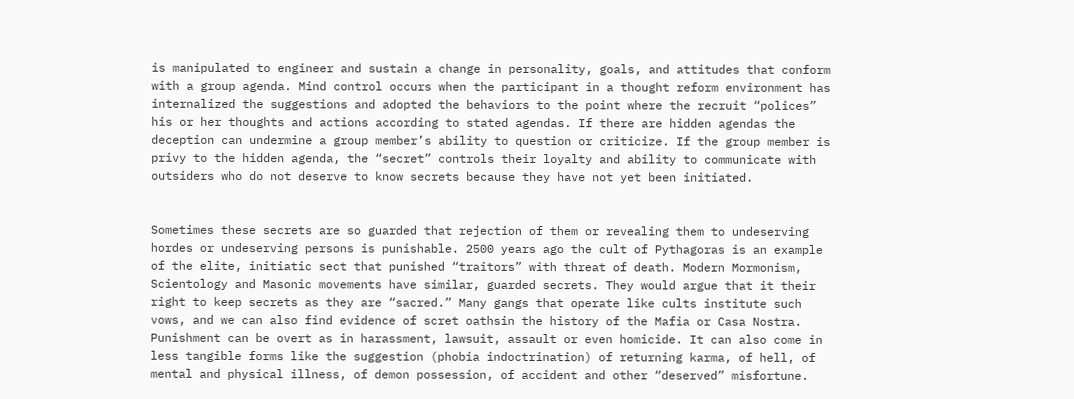is manipulated to engineer and sustain a change in personality, goals, and attitudes that conform with a group agenda. Mind control occurs when the participant in a thought reform environment has internalized the suggestions and adopted the behaviors to the point where the recruit “polices” his or her thoughts and actions according to stated agendas. If there are hidden agendas the deception can undermine a group member’s ability to question or criticize. If the group member is privy to the hidden agenda, the “secret” controls their loyalty and ability to communicate with outsiders who do not deserve to know secrets because they have not yet been initiated.


Sometimes these secrets are so guarded that rejection of them or revealing them to undeserving hordes or undeserving persons is punishable. 2500 years ago the cult of Pythagoras is an example of the elite, initiatic sect that punished “traitors” with threat of death. Modern Mormonism, Scientology and Masonic movements have similar, guarded secrets. They would argue that it their right to keep secrets as they are “sacred.” Many gangs that operate like cults institute such vows, and we can also find evidence of scret oathsin the history of the Mafia or Casa Nostra. Punishment can be overt as in harassment, lawsuit, assault or even homicide. It can also come in less tangible forms like the suggestion (phobia indoctrination) of returning karma, of hell, of mental and physical illness, of demon possession, of accident and other “deserved” misfortune.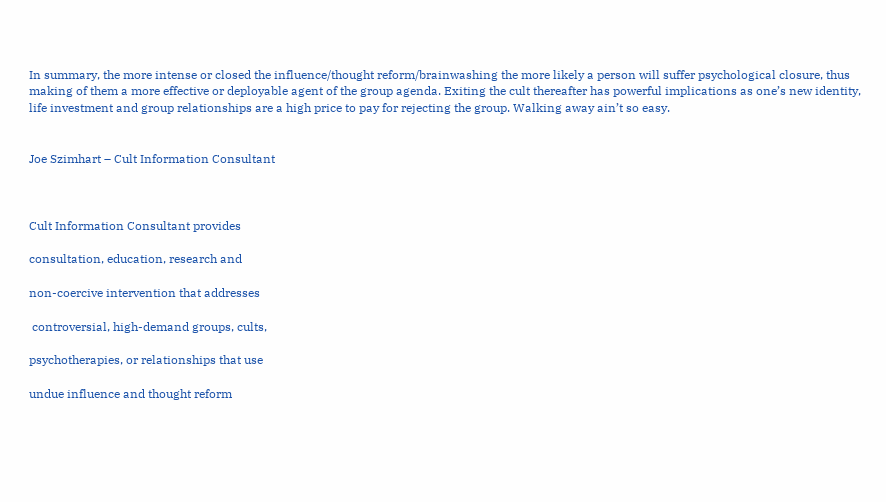In summary, the more intense or closed the influence/thought reform/brainwashing the more likely a person will suffer psychological closure, thus making of them a more effective or deployable agent of the group agenda. Exiting the cult thereafter has powerful implications as one’s new identity, life investment and group relationships are a high price to pay for rejecting the group. Walking away ain’t so easy.


Joe Szimhart – Cult Information Consultant



Cult Information Consultant provides

consultation, education, research and

non-coercive intervention that addresses

 controversial, high-demand groups, cults,

psychotherapies, or relationships that use

undue influence and thought reform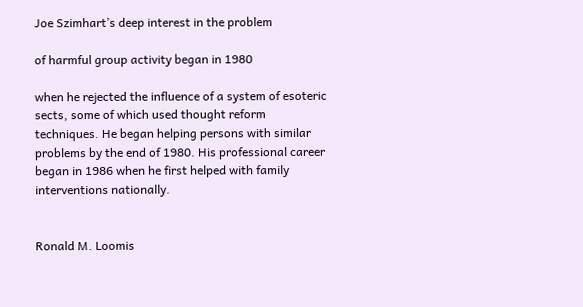Joe Szimhart’s deep interest in the problem

of harmful group activity began in 1980

when he rejected the influence of a system of esoteric sects, some of which used thought reform techniques. He began helping persons with similar problems by the end of 1980. His professional career began in 1986 when he first helped with family interventions nationally.


Ronald M. Loomis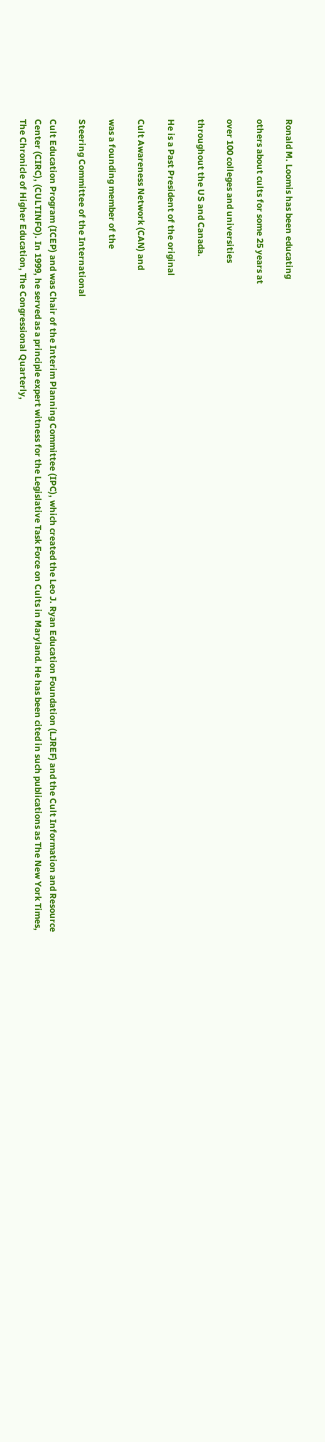Ronald M. Loomis has been educating

others about cults for some 25 years at

over 100 colleges and universities

throughout the US and Canada.

He is a Past President of the original

Cult Awareness Network (CAN) and

was a founding member of the

Steering Committee of the International

Cult Education Program (ICEP) and was Chair of the Interim Planning Committee (IPC), which created the Leo J. Ryan Education Foundation (LJREF) and the Cult Information and Resource Center (CIRC), (CULTINFO). In 1999, he served as a principle expert witness for the Legislative Task Force on Cults in Maryland. He has been cited in such publications as The New York Times, The Chronicle of Higher Education, The Congressional Quarterly,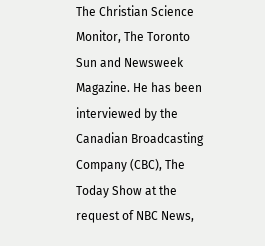The Christian Science Monitor, The Toronto Sun and Newsweek Magazine. He has been interviewed by the Canadian Broadcasting Company (CBC), The Today Show at the request of NBC News,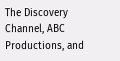The Discovery Channel, ABC Productions, and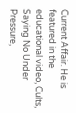Current Affair. He is featured in the educational video, Cults, Saying No Under Pressure,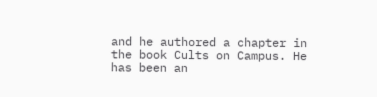and he authored a chapter in the book Cults on Campus. He has been an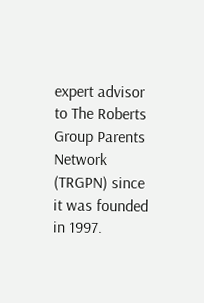expert advisor to The Roberts Group Parents Network (TRGPN) since it was founded in 1997.